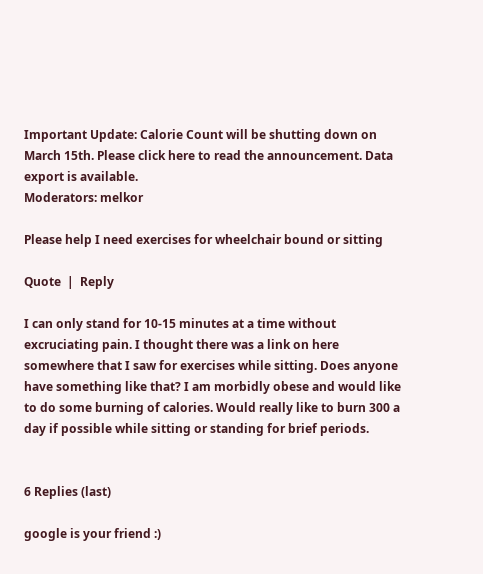Important Update: Calorie Count will be shutting down on March 15th. Please click here to read the announcement. Data export is available.
Moderators: melkor

Please help I need exercises for wheelchair bound or sitting

Quote  |  Reply

I can only stand for 10-15 minutes at a time without excruciating pain. I thought there was a link on here somewhere that I saw for exercises while sitting. Does anyone have something like that? I am morbidly obese and would like to do some burning of calories. Would really like to burn 300 a day if possible while sitting or standing for brief periods.


6 Replies (last)

google is your friend :)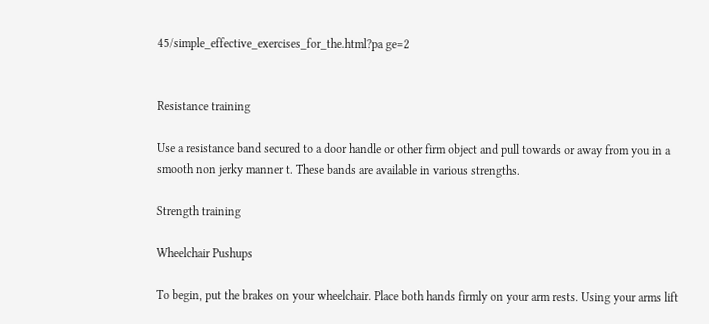45/simple_effective_exercises_for_the.html?pa ge=2


Resistance training

Use a resistance band secured to a door handle or other firm object and pull towards or away from you in a smooth non jerky manner t. These bands are available in various strengths.

Strength training

Wheelchair Pushups

To begin, put the brakes on your wheelchair. Place both hands firmly on your arm rests. Using your arms lift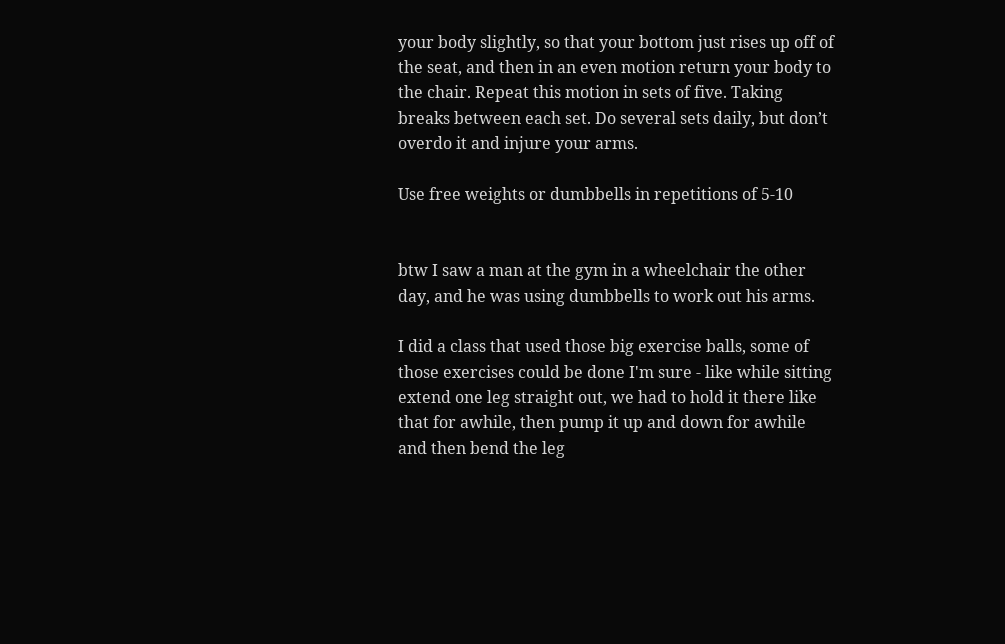your body slightly, so that your bottom just rises up off of the seat, and then in an even motion return your body to the chair. Repeat this motion in sets of five. Taking breaks between each set. Do several sets daily, but don’t overdo it and injure your arms.

Use free weights or dumbbells in repetitions of 5-10


btw I saw a man at the gym in a wheelchair the other day, and he was using dumbbells to work out his arms.

I did a class that used those big exercise balls, some of those exercises could be done I'm sure - like while sitting extend one leg straight out, we had to hold it there like that for awhile, then pump it up and down for awhile and then bend the leg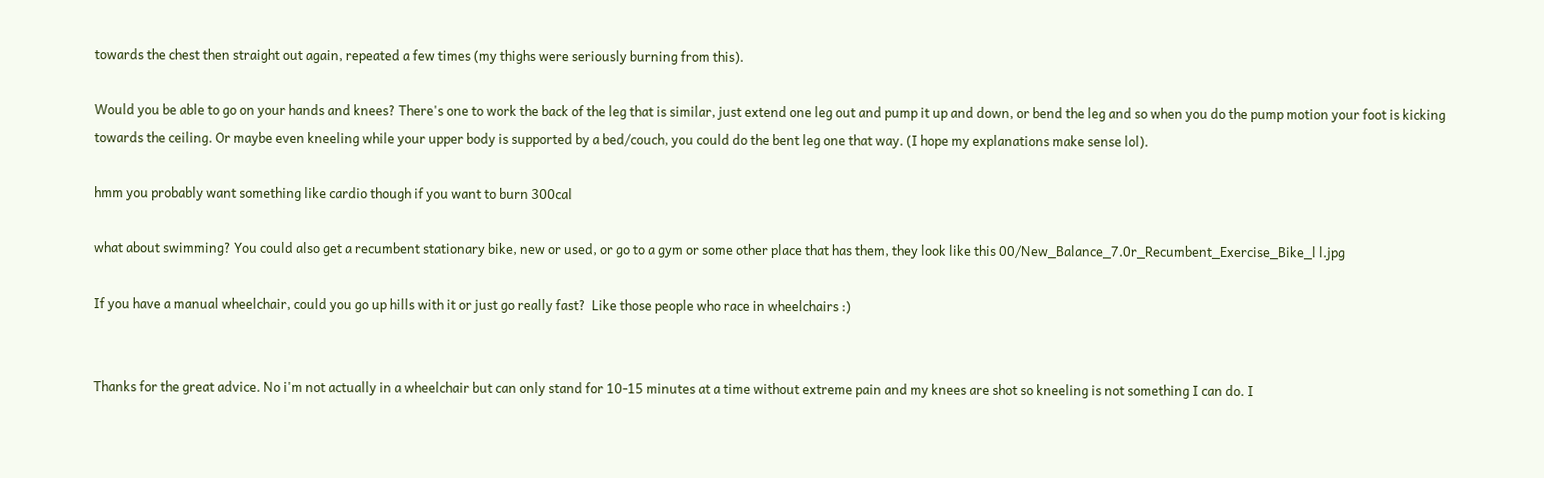towards the chest then straight out again, repeated a few times (my thighs were seriously burning from this).

Would you be able to go on your hands and knees? There's one to work the back of the leg that is similar, just extend one leg out and pump it up and down, or bend the leg and so when you do the pump motion your foot is kicking towards the ceiling. Or maybe even kneeling while your upper body is supported by a bed/couch, you could do the bent leg one that way. (I hope my explanations make sense lol).

hmm you probably want something like cardio though if you want to burn 300cal

what about swimming? You could also get a recumbent stationary bike, new or used, or go to a gym or some other place that has them, they look like this 00/New_Balance_7.0r_Recumbent_Exercise_Bike_l l.jpg

If you have a manual wheelchair, could you go up hills with it or just go really fast?  Like those people who race in wheelchairs :)


Thanks for the great advice. No i'm not actually in a wheelchair but can only stand for 10-15 minutes at a time without extreme pain and my knees are shot so kneeling is not something I can do. I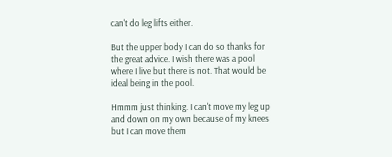can't do leg lifts either.

But the upper body I can do so thanks for the great advice. I wish there was a pool where I live but there is not. That would be ideal being in the pool.

Hmmm just thinking. I can't move my leg up and down on my own because of my knees but I can move them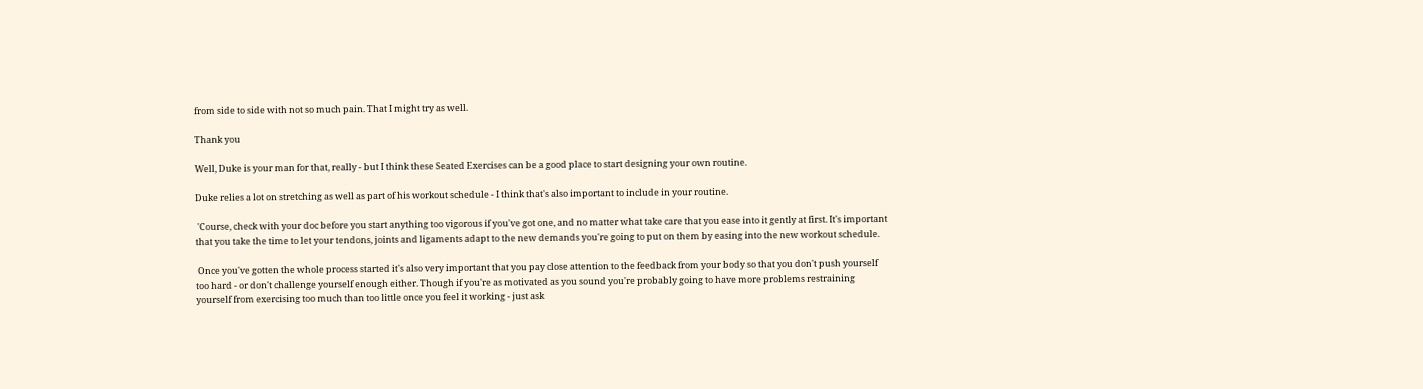from side to side with not so much pain. That I might try as well.

Thank you

Well, Duke is your man for that, really - but I think these Seated Exercises can be a good place to start designing your own routine.

Duke relies a lot on stretching as well as part of his workout schedule - I think that's also important to include in your routine.

 'Course, check with your doc before you start anything too vigorous if you've got one, and no matter what take care that you ease into it gently at first. It's important that you take the time to let your tendons, joints and ligaments adapt to the new demands you're going to put on them by easing into the new workout schedule.

 Once you've gotten the whole process started it's also very important that you pay close attention to the feedback from your body so that you don't push yourself too hard - or don't challenge yourself enough either. Though if you're as motivated as you sound you're probably going to have more problems restraining yourself from exercising too much than too little once you feel it working - just ask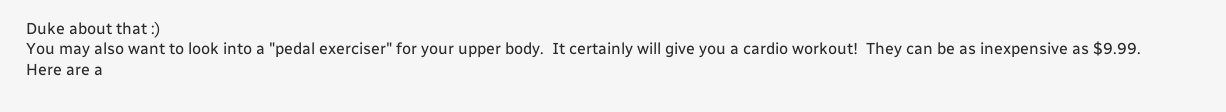Duke about that :)
You may also want to look into a "pedal exerciser" for your upper body.  It certainly will give you a cardio workout!  They can be as inexpensive as $9.99.  Here are a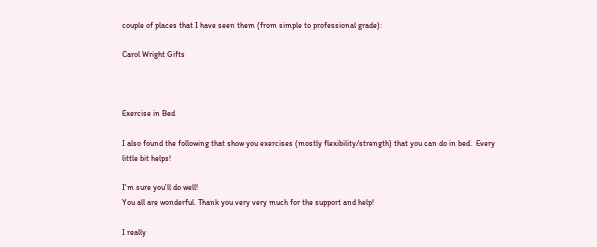couple of places that I have seen them (from simple to professional grade):

Carol Wright Gifts



Exercise in Bed

I also found the following that show you exercises (mostly flexibility/strength) that you can do in bed.  Every little bit helps!

I'm sure you'll do well!
You all are wonderful. Thank you very very much for the support and help!

I really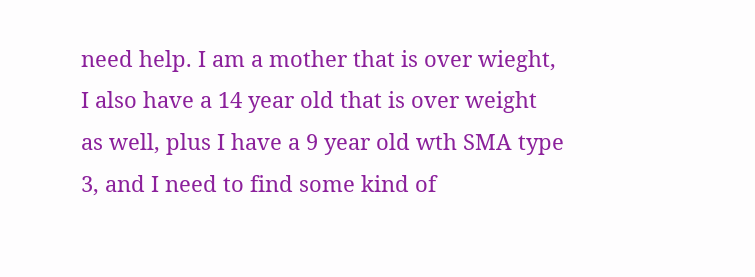need help. I am a mother that is over wieght, I also have a 14 year old that is over weight as well, plus I have a 9 year old wth SMA type 3, and I need to find some kind of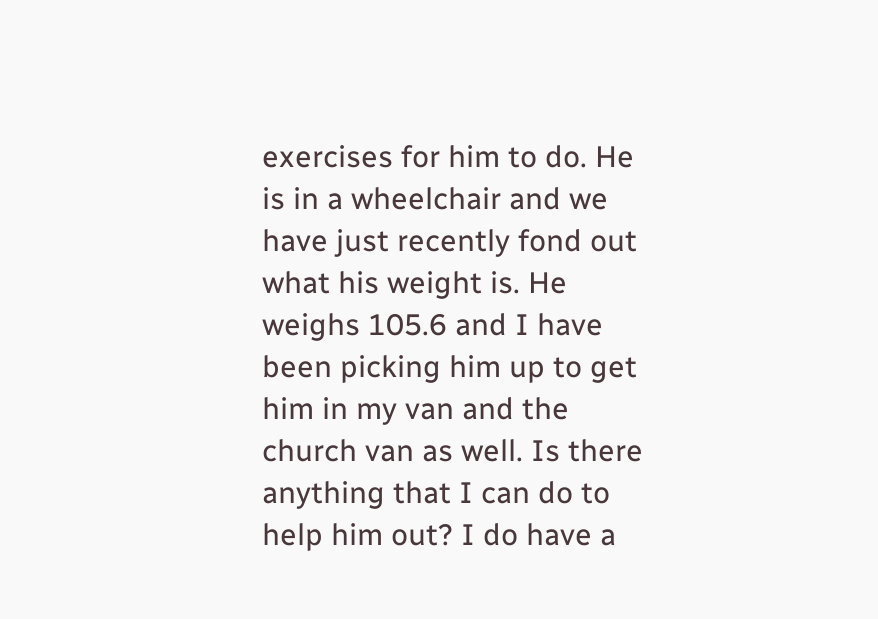exercises for him to do. He is in a wheelchair and we have just recently fond out what his weight is. He weighs 105.6 and I have been picking him up to get him in my van and the church van as well. Is there anything that I can do to help him out? I do have a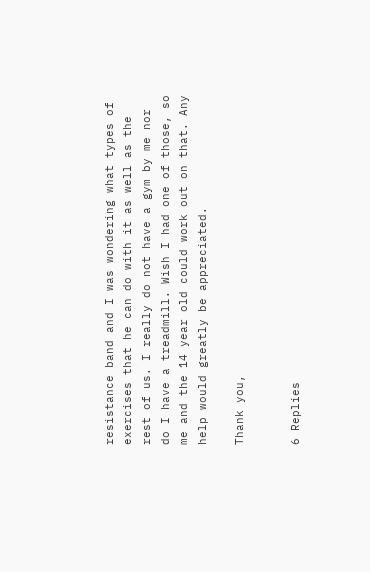resistance band and I was wondering what types of exercises that he can do with it as well as the rest of us. I really do not have a gym by me nor do I have a treadmill. Wish I had one of those, so me and the 14 year old could work out on that. Any help would greatly be appreciated.

Thank you,


6 Replies